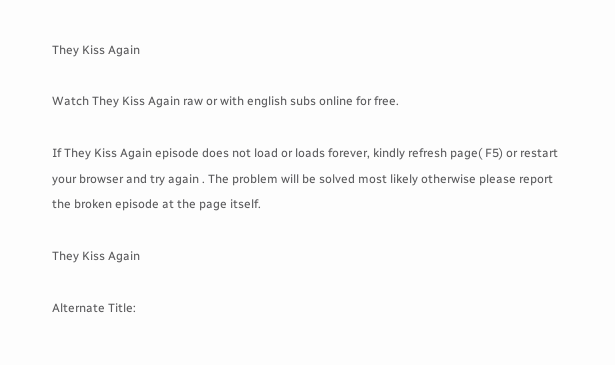They Kiss Again

Watch They Kiss Again raw or with english subs online for free.

If They Kiss Again episode does not load or loads forever, kindly refresh page( F5) or restart your browser and try again . The problem will be solved most likely otherwise please report the broken episode at the page itself.

They Kiss Again

Alternate Title: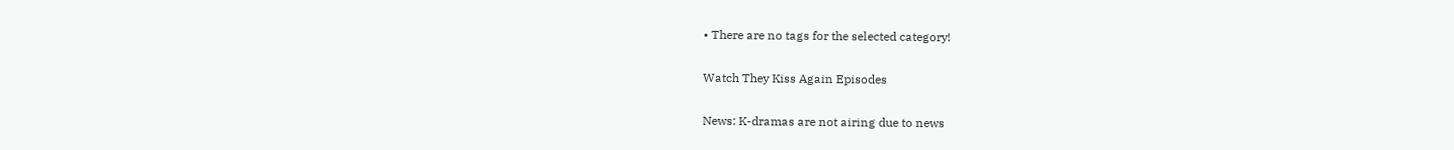• There are no tags for the selected category!

Watch They Kiss Again Episodes

News: K-dramas are not airing due to news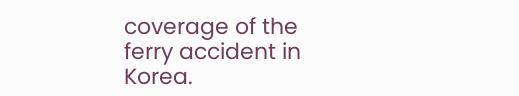coverage of the ferry accident in Korea.